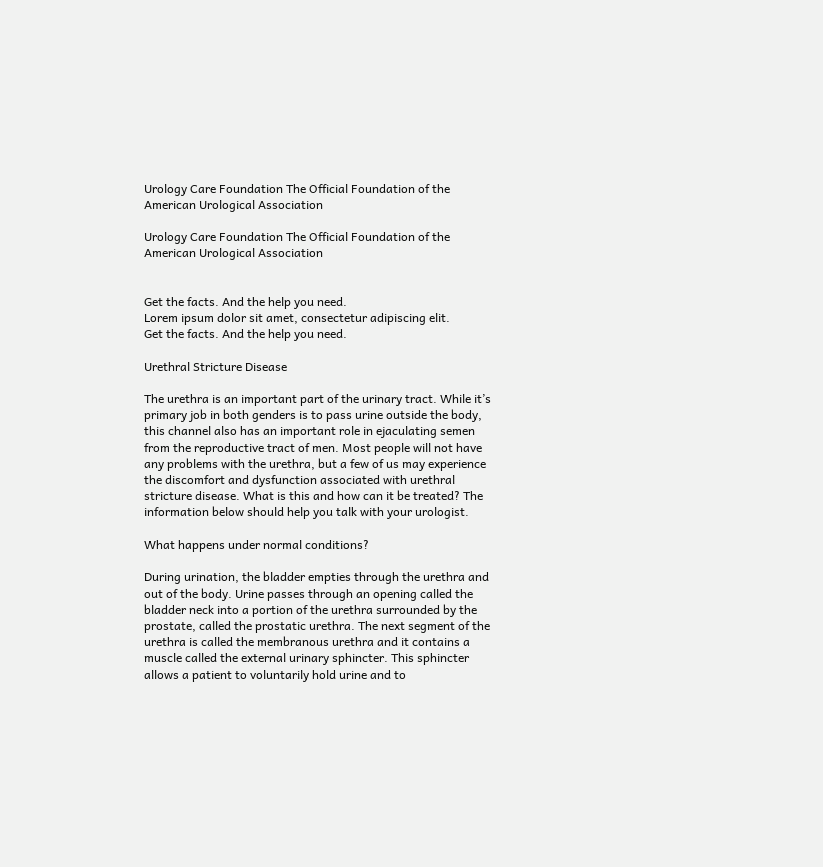Urology Care Foundation The Official Foundation of the American Urological Association

Urology Care Foundation The Official Foundation of the American Urological Association


Get the facts. And the help you need.
Lorem ipsum dolor sit amet, consectetur adipiscing elit.
Get the facts. And the help you need.

Urethral Stricture Disease

The urethra is an important part of the urinary tract. While it’s primary job in both genders is to pass urine outside the body, this channel also has an important role in ejaculating semen from the reproductive tract of men. Most people will not have any problems with the urethra, but a few of us may experience the discomfort and dysfunction associated with urethral stricture disease. What is this and how can it be treated? The information below should help you talk with your urologist.

What happens under normal conditions?

During urination, the bladder empties through the urethra and out of the body. Urine passes through an opening called the bladder neck into a portion of the urethra surrounded by the prostate, called the prostatic urethra. The next segment of the urethra is called the membranous urethra and it contains a muscle called the external urinary sphincter. This sphincter allows a patient to voluntarily hold urine and to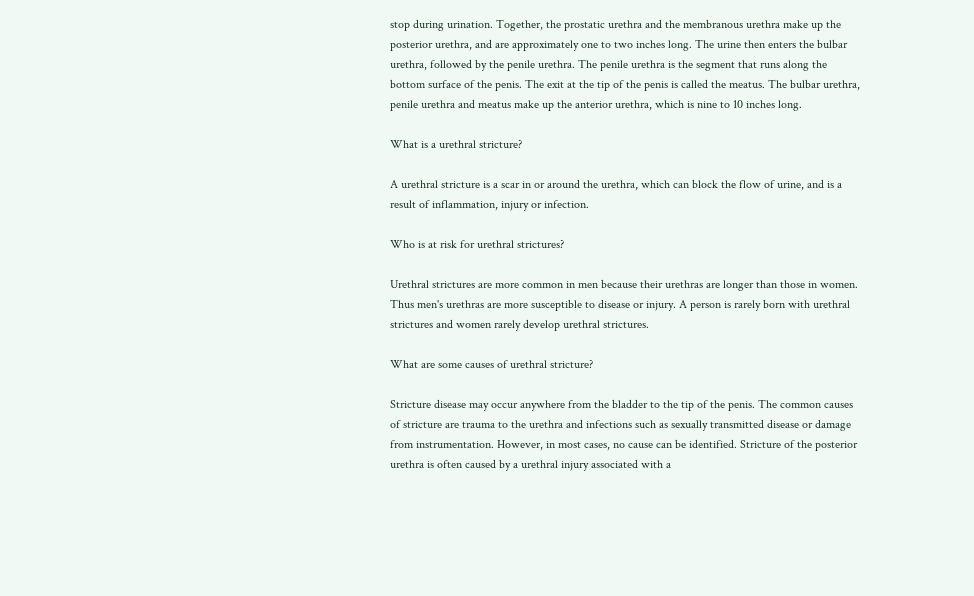stop during urination. Together, the prostatic urethra and the membranous urethra make up the posterior urethra, and are approximately one to two inches long. The urine then enters the bulbar urethra, followed by the penile urethra. The penile urethra is the segment that runs along the bottom surface of the penis. The exit at the tip of the penis is called the meatus. The bulbar urethra, penile urethra and meatus make up the anterior urethra, which is nine to 10 inches long.

What is a urethral stricture?

A urethral stricture is a scar in or around the urethra, which can block the flow of urine, and is a result of inflammation, injury or infection.

Who is at risk for urethral strictures?

Urethral strictures are more common in men because their urethras are longer than those in women. Thus men's urethras are more susceptible to disease or injury. A person is rarely born with urethral strictures and women rarely develop urethral strictures.

What are some causes of urethral stricture?

Stricture disease may occur anywhere from the bladder to the tip of the penis. The common causes of stricture are trauma to the urethra and infections such as sexually transmitted disease or damage from instrumentation. However, in most cases, no cause can be identified. Stricture of the posterior urethra is often caused by a urethral injury associated with a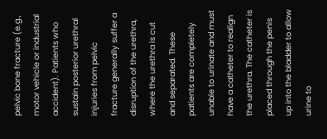pelvic bone fracture (e.g., motor vehicle or industrial accident). Patients who sustain posterior urethral injuries from pelvic fracture generally suffer a disruption of the urethra, where the urethra is cut and separated. These patients are completely unable to urinate and must have a catheter to realign the urethra. The catheter is placed through the penis up into the bladder to allow urine to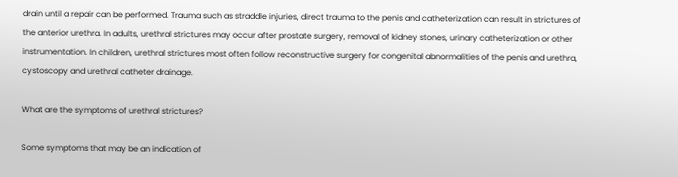drain until a repair can be performed. Trauma such as straddle injuries, direct trauma to the penis and catheterization can result in strictures of the anterior urethra. In adults, urethral strictures may occur after prostate surgery, removal of kidney stones, urinary catheterization or other instrumentation. In children, urethral strictures most often follow reconstructive surgery for congenital abnormalities of the penis and urethra, cystoscopy and urethral catheter drainage.

What are the symptoms of urethral strictures?

Some symptoms that may be an indication of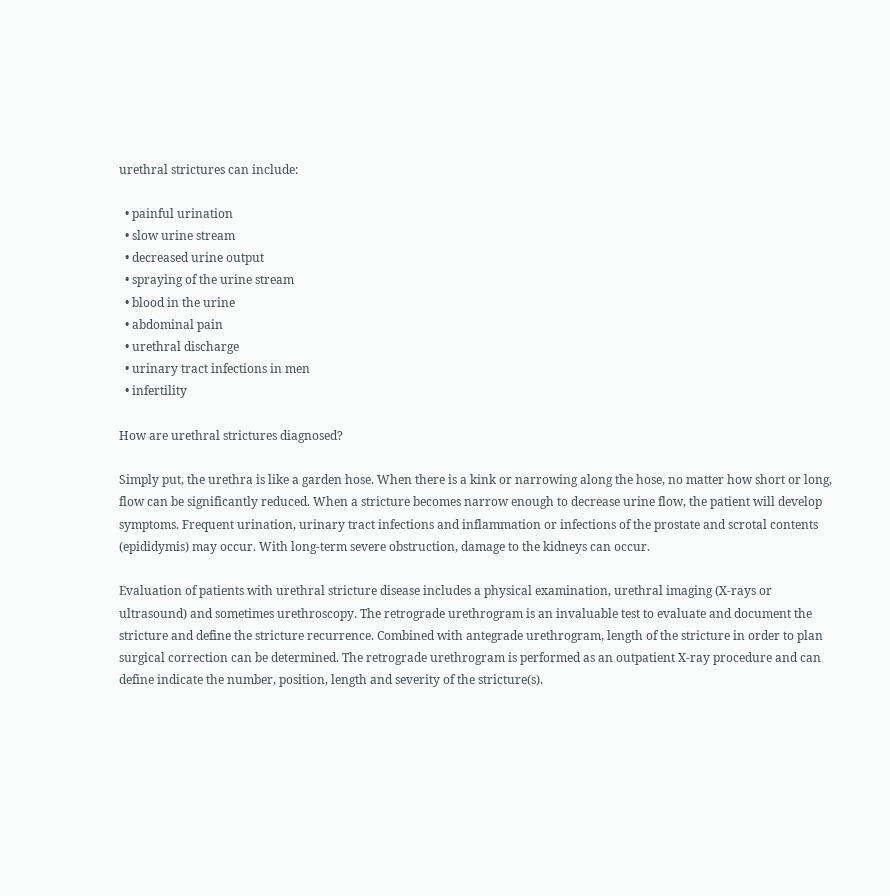urethral strictures can include:

  • painful urination
  • slow urine stream
  • decreased urine output
  • spraying of the urine stream
  • blood in the urine
  • abdominal pain
  • urethral discharge
  • urinary tract infections in men
  • infertility

How are urethral strictures diagnosed?

Simply put, the urethra is like a garden hose. When there is a kink or narrowing along the hose, no matter how short or long, flow can be significantly reduced. When a stricture becomes narrow enough to decrease urine flow, the patient will develop symptoms. Frequent urination, urinary tract infections and inflammation or infections of the prostate and scrotal contents (epididymis) may occur. With long-term severe obstruction, damage to the kidneys can occur.

Evaluation of patients with urethral stricture disease includes a physical examination, urethral imaging (X-rays or ultrasound) and sometimes urethroscopy. The retrograde urethrogram is an invaluable test to evaluate and document the stricture and define the stricture recurrence. Combined with antegrade urethrogram, length of the stricture in order to plan surgical correction can be determined. The retrograde urethrogram is performed as an outpatient X-ray procedure and can define indicate the number, position, length and severity of the stricture(s).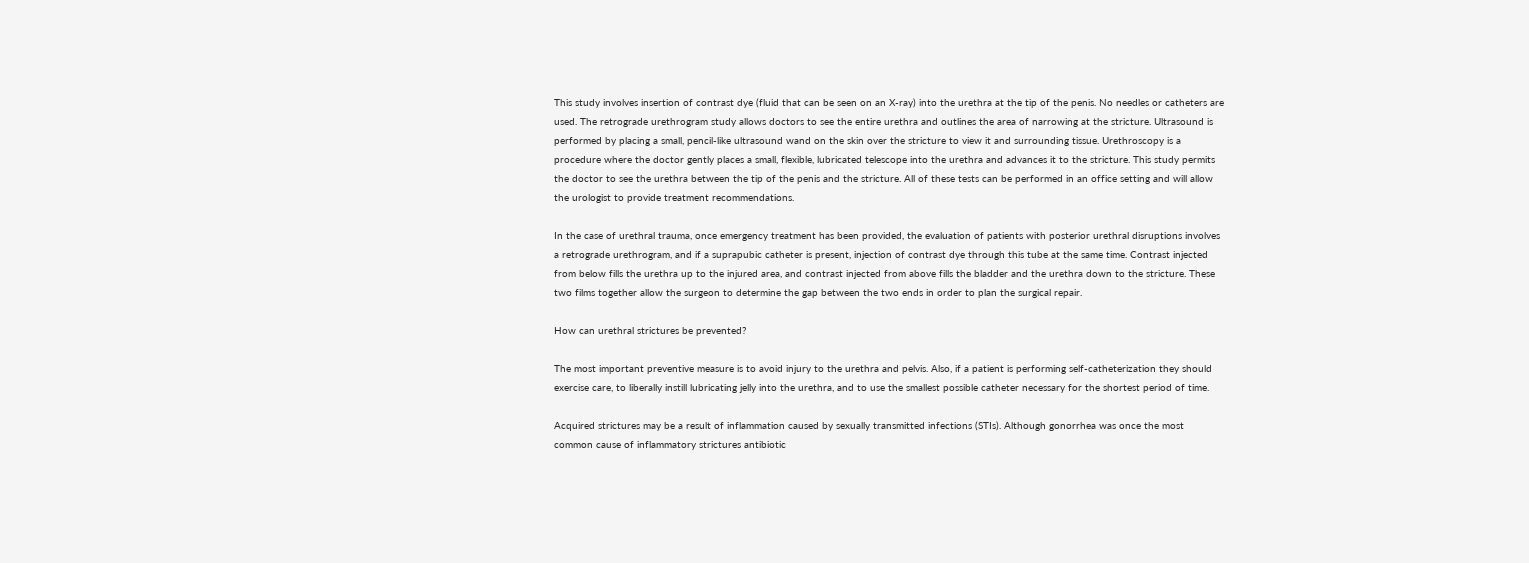This study involves insertion of contrast dye (fluid that can be seen on an X-ray) into the urethra at the tip of the penis. No needles or catheters are used. The retrograde urethrogram study allows doctors to see the entire urethra and outlines the area of narrowing at the stricture. Ultrasound is performed by placing a small, pencil-like ultrasound wand on the skin over the stricture to view it and surrounding tissue. Urethroscopy is a procedure where the doctor gently places a small, flexible, lubricated telescope into the urethra and advances it to the stricture. This study permits the doctor to see the urethra between the tip of the penis and the stricture. All of these tests can be performed in an office setting and will allow the urologist to provide treatment recommendations.

In the case of urethral trauma, once emergency treatment has been provided, the evaluation of patients with posterior urethral disruptions involves a retrograde urethrogram, and if a suprapubic catheter is present, injection of contrast dye through this tube at the same time. Contrast injected from below fills the urethra up to the injured area, and contrast injected from above fills the bladder and the urethra down to the stricture. These two films together allow the surgeon to determine the gap between the two ends in order to plan the surgical repair.

How can urethral strictures be prevented?

The most important preventive measure is to avoid injury to the urethra and pelvis. Also, if a patient is performing self-catheterization they should exercise care, to liberally instill lubricating jelly into the urethra, and to use the smallest possible catheter necessary for the shortest period of time.

Acquired strictures may be a result of inflammation caused by sexually transmitted infections (STIs). Although gonorrhea was once the most common cause of inflammatory strictures antibiotic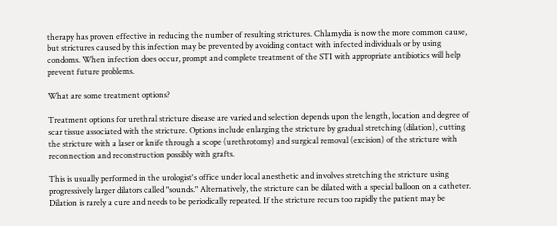therapy has proven effective in reducing the number of resulting strictures. Chlamydia is now the more common cause, but strictures caused by this infection may be prevented by avoiding contact with infected individuals or by using condoms. When infection does occur, prompt and complete treatment of the STI with appropriate antibiotics will help prevent future problems.

What are some treatment options?

Treatment options for urethral stricture disease are varied and selection depends upon the length, location and degree of scar tissue associated with the stricture. Options include enlarging the stricture by gradual stretching (dilation), cutting the stricture with a laser or knife through a scope (urethrotomy) and surgical removal (excision) of the stricture with reconnection and reconstruction possibly with grafts.

This is usually performed in the urologist's office under local anesthetic and involves stretching the stricture using progressively larger dilators called "sounds." Alternatively, the stricture can be dilated with a special balloon on a catheter. Dilation is rarely a cure and needs to be periodically repeated. If the stricture recurs too rapidly the patient may be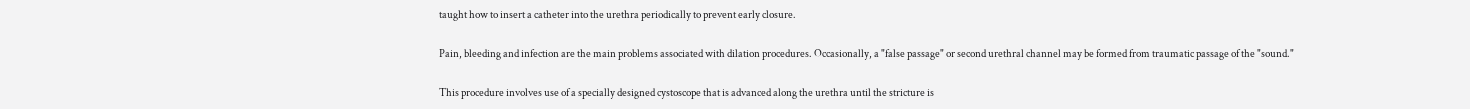taught how to insert a catheter into the urethra periodically to prevent early closure.

Pain, bleeding and infection are the main problems associated with dilation procedures. Occasionally, a "false passage" or second urethral channel may be formed from traumatic passage of the "sound."

This procedure involves use of a specially designed cystoscope that is advanced along the urethra until the stricture is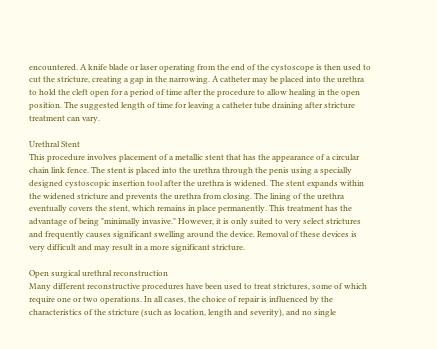encountered. A knife blade or laser operating from the end of the cystoscope is then used to cut the stricture, creating a gap in the narrowing. A catheter may be placed into the urethra to hold the cleft open for a period of time after the procedure to allow healing in the open position. The suggested length of time for leaving a catheter tube draining after stricture treatment can vary.

Urethral Stent
This procedure involves placement of a metallic stent that has the appearance of a circular chain link fence. The stent is placed into the urethra through the penis using a specially designed cystoscopic insertion tool after the urethra is widened. The stent expands within the widened stricture and prevents the urethra from closing. The lining of the urethra eventually covers the stent, which remains in place permanently. This treatment has the advantage of being "minimally invasive." However, it is only suited to very select strictures and frequently causes significant swelling around the device. Removal of these devices is very difficult and may result in a more significant stricture.

Open surgical urethral reconstruction
Many different reconstructive procedures have been used to treat strictures, some of which require one or two operations. In all cases, the choice of repair is influenced by the characteristics of the stricture (such as location, length and severity), and no single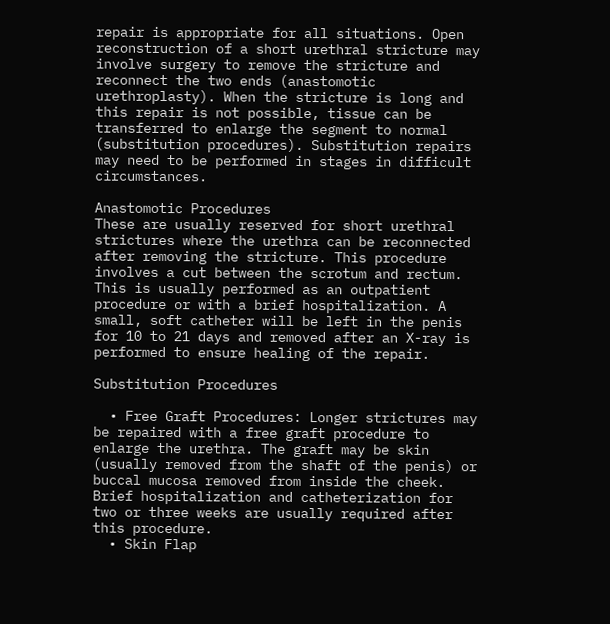repair is appropriate for all situations. Open reconstruction of a short urethral stricture may involve surgery to remove the stricture and reconnect the two ends (anastomotic urethroplasty). When the stricture is long and this repair is not possible, tissue can be transferred to enlarge the segment to normal (substitution procedures). Substitution repairs may need to be performed in stages in difficult circumstances.

Anastomotic Procedures
These are usually reserved for short urethral strictures where the urethra can be reconnected after removing the stricture. This procedure involves a cut between the scrotum and rectum. This is usually performed as an outpatient procedure or with a brief hospitalization. A small, soft catheter will be left in the penis for 10 to 21 days and removed after an X-ray is performed to ensure healing of the repair.

Substitution Procedures

  • Free Graft Procedures: Longer strictures may be repaired with a free graft procedure to enlarge the urethra. The graft may be skin (usually removed from the shaft of the penis) or buccal mucosa removed from inside the cheek. Brief hospitalization and catheterization for two or three weeks are usually required after this procedure.
  • Skin Flap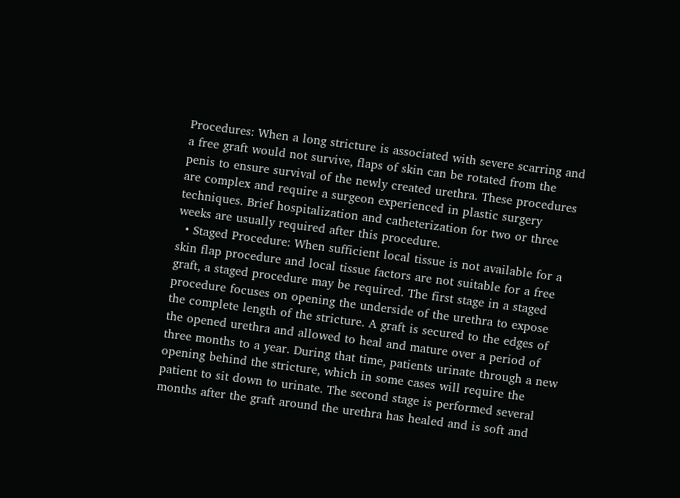Procedures: When a long stricture is associated with severe scarring and a free graft would not survive, flaps of skin can be rotated from the penis to ensure survival of the newly created urethra. These procedures are complex and require a surgeon experienced in plastic surgery techniques. Brief hospitalization and catheterization for two or three weeks are usually required after this procedure.
  • Staged Procedure: When sufficient local tissue is not available for a skin flap procedure and local tissue factors are not suitable for a free graft, a staged procedure may be required. The first stage in a staged procedure focuses on opening the underside of the urethra to expose the complete length of the stricture. A graft is secured to the edges of the opened urethra and allowed to heal and mature over a period of three months to a year. During that time, patients urinate through a new opening behind the stricture, which in some cases will require the patient to sit down to urinate. The second stage is performed several months after the graft around the urethra has healed and is soft and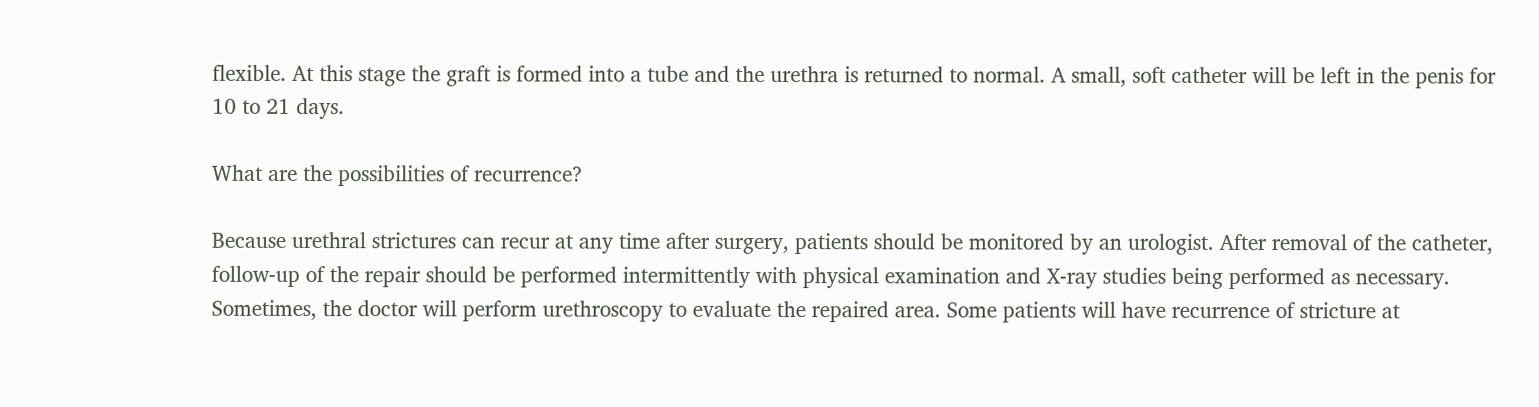flexible. At this stage the graft is formed into a tube and the urethra is returned to normal. A small, soft catheter will be left in the penis for 10 to 21 days.

What are the possibilities of recurrence?

Because urethral strictures can recur at any time after surgery, patients should be monitored by an urologist. After removal of the catheter, follow-up of the repair should be performed intermittently with physical examination and X-ray studies being performed as necessary. Sometimes, the doctor will perform urethroscopy to evaluate the repaired area. Some patients will have recurrence of stricture at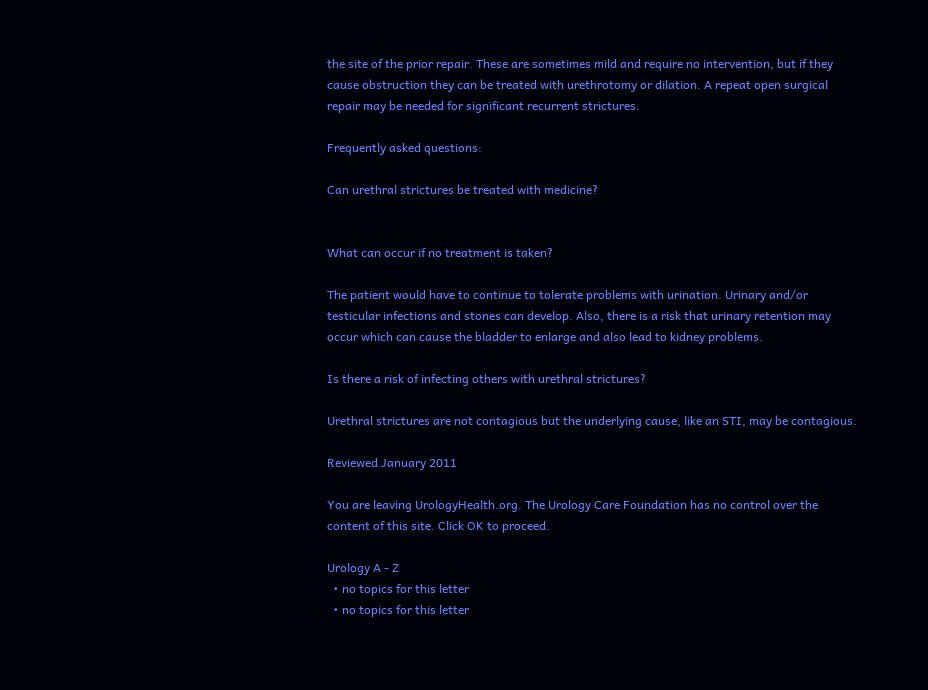the site of the prior repair. These are sometimes mild and require no intervention, but if they cause obstruction they can be treated with urethrotomy or dilation. A repeat open surgical repair may be needed for significant recurrent strictures.

Frequently asked questions:

Can urethral strictures be treated with medicine?


What can occur if no treatment is taken?

The patient would have to continue to tolerate problems with urination. Urinary and/or testicular infections and stones can develop. Also, there is a risk that urinary retention may occur which can cause the bladder to enlarge and also lead to kidney problems.

Is there a risk of infecting others with urethral strictures?

Urethral strictures are not contagious but the underlying cause, like an STI, may be contagious.

Reviewed January 2011

You are leaving UrologyHealth.org. The Urology Care Foundation has no control over the content of this site. Click OK to proceed.

Urology A - Z
  • no topics for this letter
  • no topics for this letter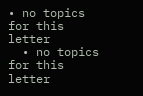• no topics for this letter
  • no topics for this letter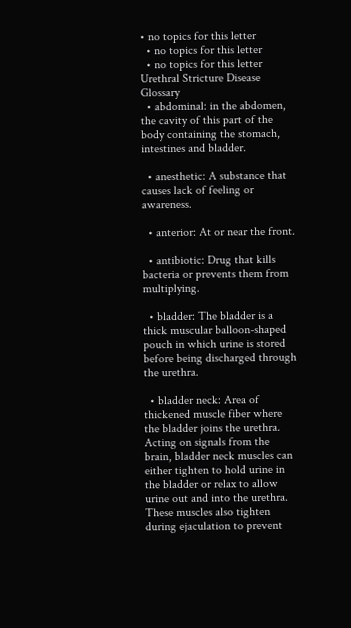• no topics for this letter
  • no topics for this letter
  • no topics for this letter
Urethral Stricture Disease Glossary
  • abdominal: in the abdomen, the cavity of this part of the body containing the stomach, intestines and bladder.

  • anesthetic: A substance that causes lack of feeling or awareness.

  • anterior: At or near the front.

  • antibiotic: Drug that kills bacteria or prevents them from multiplying.

  • bladder: The bladder is a thick muscular balloon-shaped pouch in which urine is stored before being discharged through the urethra.

  • bladder neck: Area of thickened muscle fiber where the bladder joins the urethra. Acting on signals from the brain, bladder neck muscles can either tighten to hold urine in the bladder or relax to allow urine out and into the urethra. These muscles also tighten during ejaculation to prevent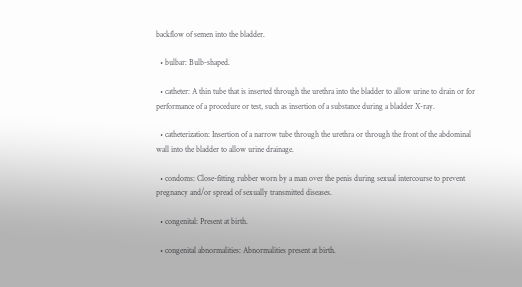backflow of semen into the bladder.

  • bulbar: Bulb-shaped.

  • catheter: A thin tube that is inserted through the urethra into the bladder to allow urine to drain or for performance of a procedure or test, such as insertion of a substance during a bladder X-ray.

  • catheterization: Insertion of a narrow tube through the urethra or through the front of the abdominal wall into the bladder to allow urine drainage.

  • condoms: Close-fitting rubber worn by a man over the penis during sexual intercourse to prevent pregnancy and/or spread of sexually transmitted diseases.

  • congenital: Present at birth.

  • congenital abnormalities: Abnormalities present at birth.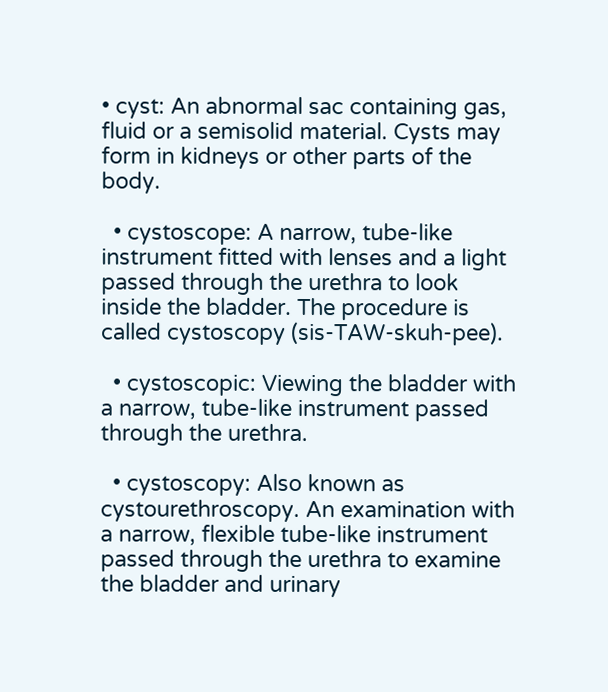• cyst: An abnormal sac containing gas, fluid or a semisolid material. Cysts may form in kidneys or other parts of the body.

  • cystoscope: A narrow, tube-like instrument fitted with lenses and a light passed through the urethra to look inside the bladder. The procedure is called cystoscopy (sis-TAW-skuh-pee).

  • cystoscopic: Viewing the bladder with a narrow, tube-like instrument passed through the urethra.

  • cystoscopy: Also known as cystourethroscopy. An examination with a narrow, flexible tube-like instrument passed through the urethra to examine the bladder and urinary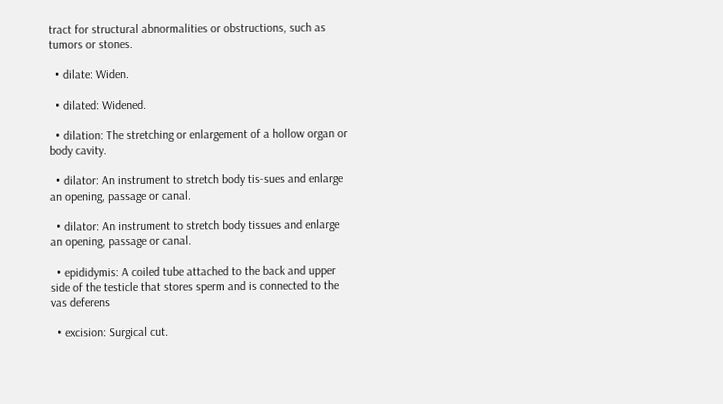tract for structural abnormalities or obstructions, such as tumors or stones.

  • dilate: Widen.

  • dilated: Widened.

  • dilation: The stretching or enlargement of a hollow organ or body cavity.

  • dilator: An instrument to stretch body tis-sues and enlarge an opening, passage or canal.

  • dilator: An instrument to stretch body tissues and enlarge an opening, passage or canal.

  • epididymis: A coiled tube attached to the back and upper side of the testicle that stores sperm and is connected to the vas deferens

  • excision: Surgical cut.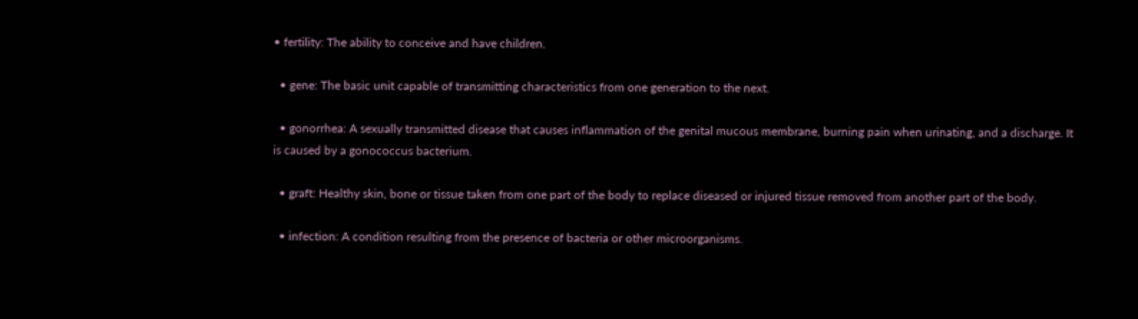• fertility: The ability to conceive and have children.

  • gene: The basic unit capable of transmitting characteristics from one generation to the next.

  • gonorrhea: A sexually transmitted disease that causes inflammation of the genital mucous membrane, burning pain when urinating, and a discharge. It is caused by a gonococcus bacterium.

  • graft: Healthy skin, bone or tissue taken from one part of the body to replace diseased or injured tissue removed from another part of the body.

  • infection: A condition resulting from the presence of bacteria or other microorganisms.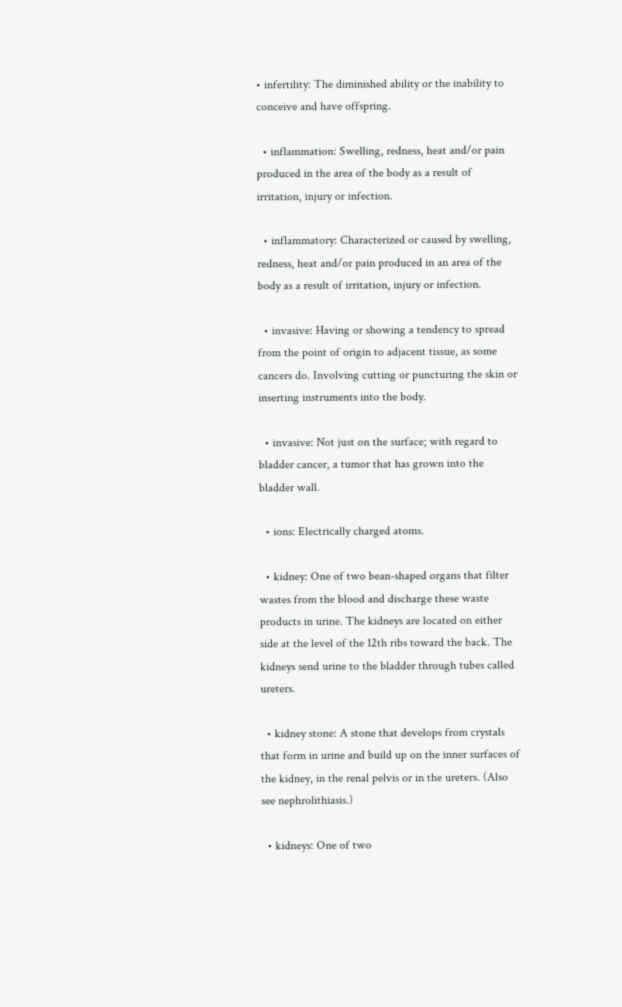• infertility: The diminished ability or the inability to conceive and have offspring.

  • inflammation: Swelling, redness, heat and/or pain produced in the area of the body as a result of irritation, injury or infection.

  • inflammatory: Characterized or caused by swelling, redness, heat and/or pain produced in an area of the body as a result of irritation, injury or infection.

  • invasive: Having or showing a tendency to spread from the point of origin to adjacent tissue, as some cancers do. Involving cutting or puncturing the skin or inserting instruments into the body.

  • invasive: Not just on the surface; with regard to bladder cancer, a tumor that has grown into the bladder wall.

  • ions: Electrically charged atoms.

  • kidney: One of two bean-shaped organs that filter wastes from the blood and discharge these waste products in urine. The kidneys are located on either side at the level of the 12th ribs toward the back. The kidneys send urine to the bladder through tubes called ureters.

  • kidney stone: A stone that develops from crystals that form in urine and build up on the inner surfaces of the kidney, in the renal pelvis or in the ureters. (Also see nephrolithiasis.)

  • kidneys: One of two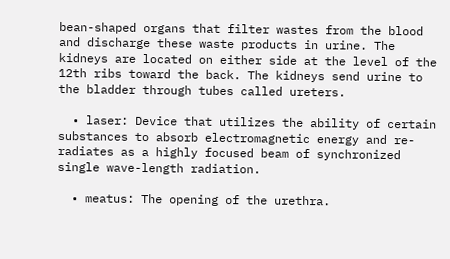bean-shaped organs that filter wastes from the blood and discharge these waste products in urine. The kidneys are located on either side at the level of the 12th ribs toward the back. The kidneys send urine to the bladder through tubes called ureters.

  • laser: Device that utilizes the ability of certain substances to absorb electromagnetic energy and re-radiates as a highly focused beam of synchronized single wave-length radiation.

  • meatus: The opening of the urethra.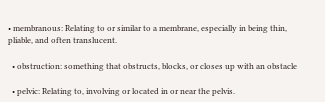• membranous: Relating to or similar to a membrane, especially in being thin, pliable, and often translucent.

  • obstruction: something that obstructs, blocks, or closes up with an obstacle

  • pelvic: Relating to, involving or located in or near the pelvis.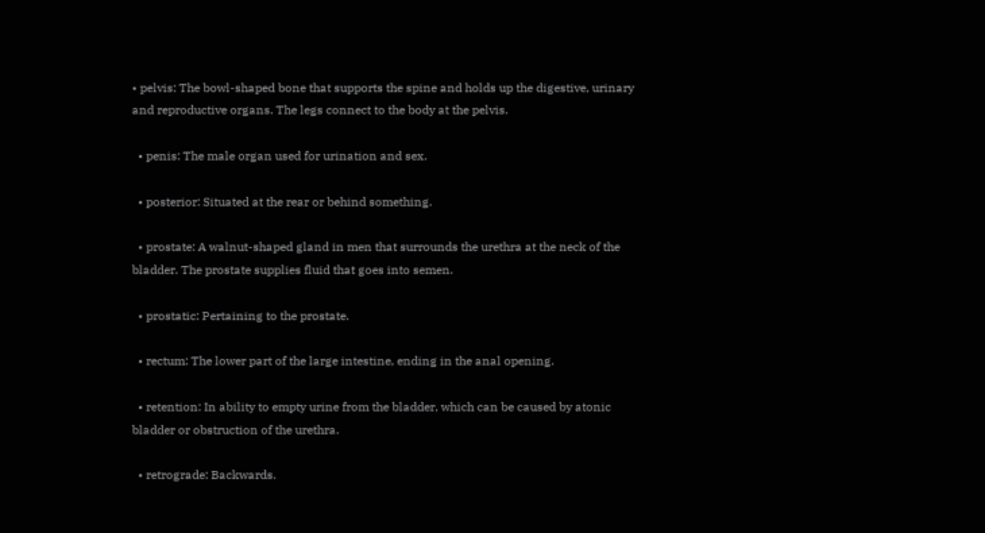• pelvis: The bowl-shaped bone that supports the spine and holds up the digestive, urinary and reproductive organs. The legs connect to the body at the pelvis.

  • penis: The male organ used for urination and sex.

  • posterior: Situated at the rear or behind something.

  • prostate: A walnut-shaped gland in men that surrounds the urethra at the neck of the bladder. The prostate supplies fluid that goes into semen.

  • prostatic: Pertaining to the prostate.

  • rectum: The lower part of the large intestine, ending in the anal opening.

  • retention: In ability to empty urine from the bladder, which can be caused by atonic bladder or obstruction of the urethra.

  • retrograde: Backwards.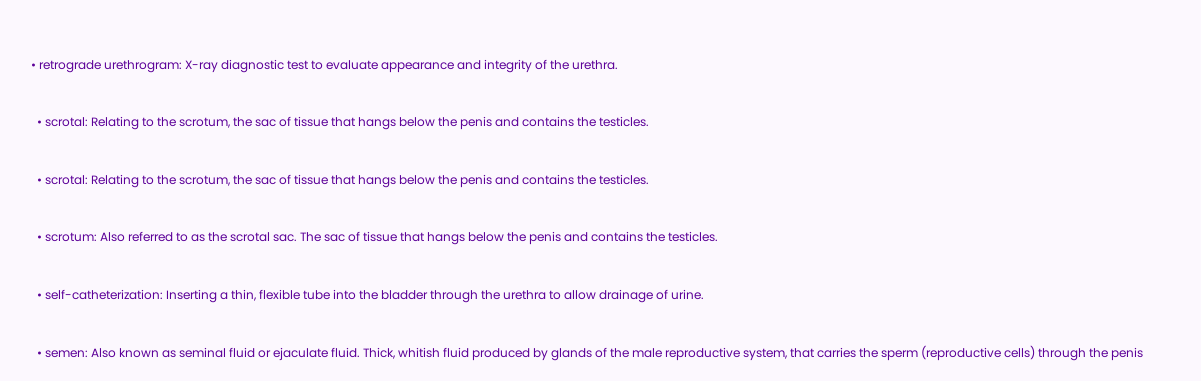• retrograde urethrogram: X-ray diagnostic test to evaluate appearance and integrity of the urethra.

  • scrotal: Relating to the scrotum, the sac of tissue that hangs below the penis and contains the testicles.

  • scrotal: Relating to the scrotum, the sac of tissue that hangs below the penis and contains the testicles.

  • scrotum: Also referred to as the scrotal sac. The sac of tissue that hangs below the penis and contains the testicles.

  • self-catheterization: Inserting a thin, flexible tube into the bladder through the urethra to allow drainage of urine.

  • semen: Also known as seminal fluid or ejaculate fluid. Thick, whitish fluid produced by glands of the male reproductive system, that carries the sperm (reproductive cells) through the penis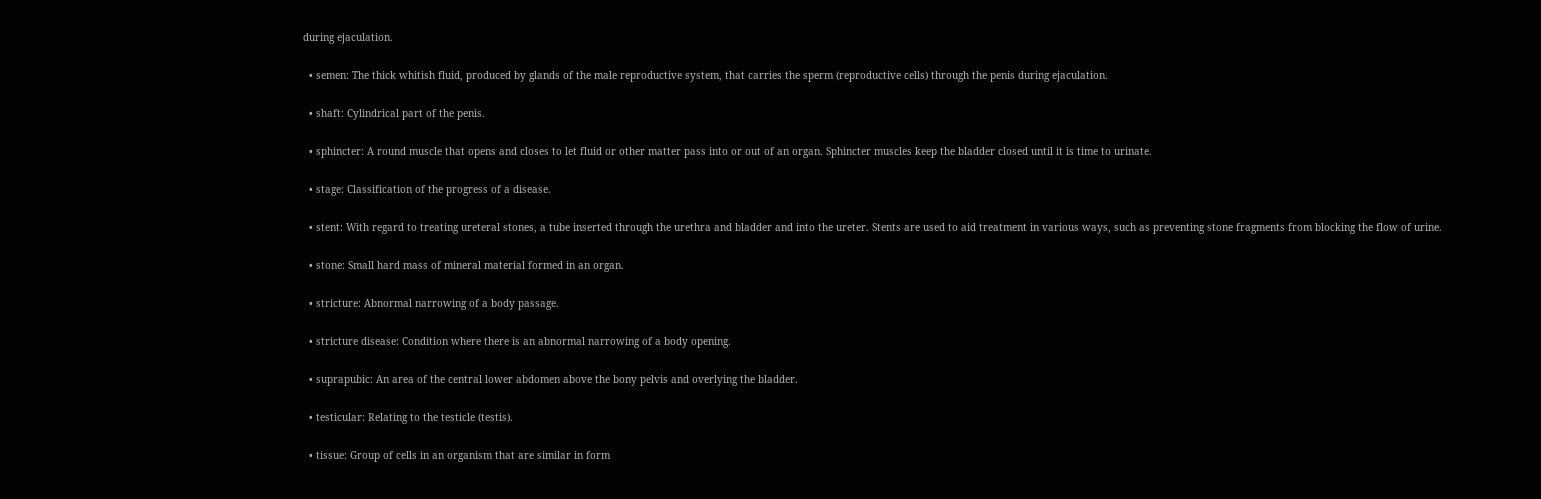during ejaculation.

  • semen: The thick whitish fluid, produced by glands of the male reproductive system, that carries the sperm (reproductive cells) through the penis during ejaculation.

  • shaft: Cylindrical part of the penis.

  • sphincter: A round muscle that opens and closes to let fluid or other matter pass into or out of an organ. Sphincter muscles keep the bladder closed until it is time to urinate.

  • stage: Classification of the progress of a disease.

  • stent: With regard to treating ureteral stones, a tube inserted through the urethra and bladder and into the ureter. Stents are used to aid treatment in various ways, such as preventing stone fragments from blocking the flow of urine.

  • stone: Small hard mass of mineral material formed in an organ.

  • stricture: Abnormal narrowing of a body passage.

  • stricture disease: Condition where there is an abnormal narrowing of a body opening.

  • suprapubic: An area of the central lower abdomen above the bony pelvis and overlying the bladder.

  • testicular: Relating to the testicle (testis).

  • tissue: Group of cells in an organism that are similar in form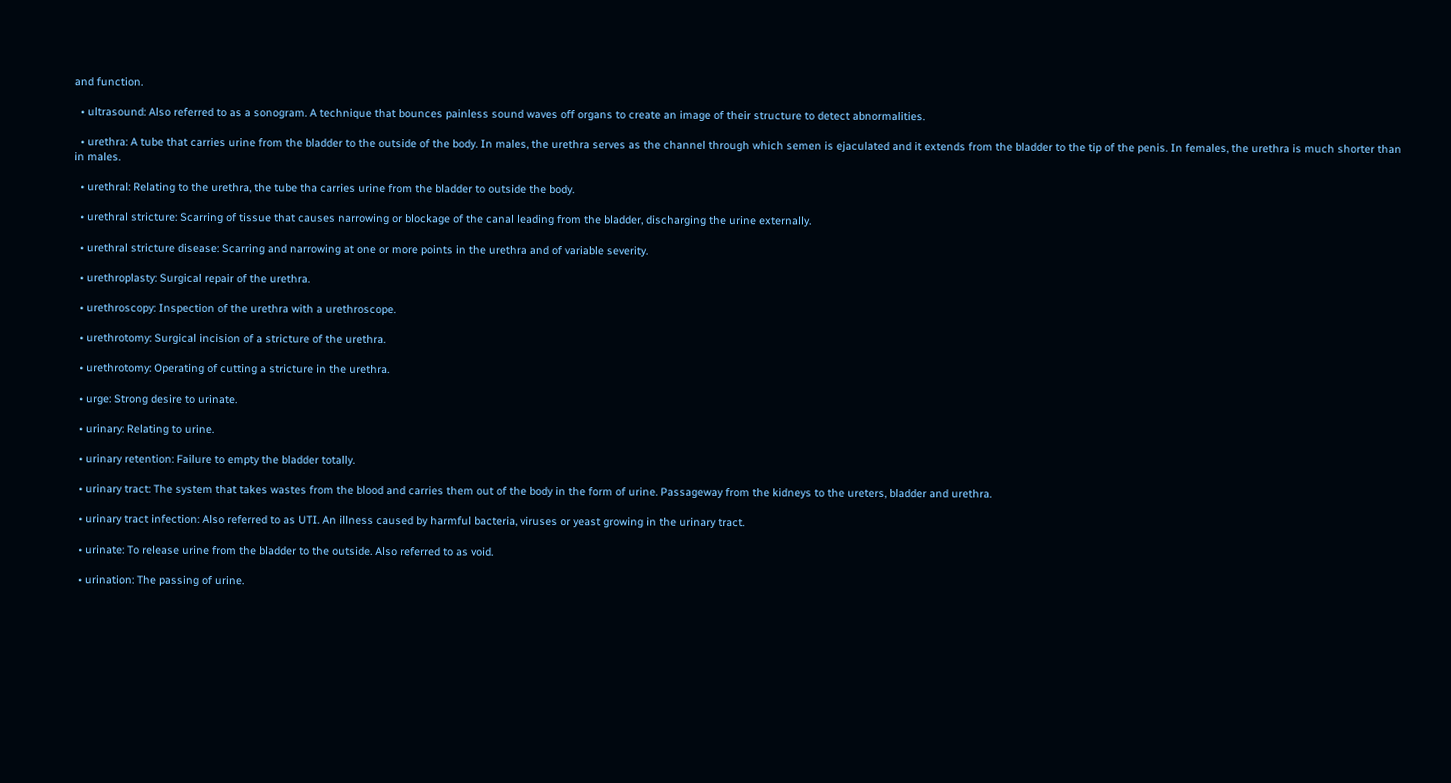and function.

  • ultrasound: Also referred to as a sonogram. A technique that bounces painless sound waves off organs to create an image of their structure to detect abnormalities.

  • urethra: A tube that carries urine from the bladder to the outside of the body. In males, the urethra serves as the channel through which semen is ejaculated and it extends from the bladder to the tip of the penis. In females, the urethra is much shorter than in males.

  • urethral: Relating to the urethra, the tube tha carries urine from the bladder to outside the body.

  • urethral stricture: Scarring of tissue that causes narrowing or blockage of the canal leading from the bladder, discharging the urine externally.

  • urethral stricture disease: Scarring and narrowing at one or more points in the urethra and of variable severity.

  • urethroplasty: Surgical repair of the urethra.

  • urethroscopy: Inspection of the urethra with a urethroscope.

  • urethrotomy: Surgical incision of a stricture of the urethra.

  • urethrotomy: Operating of cutting a stricture in the urethra.

  • urge: Strong desire to urinate.

  • urinary: Relating to urine.

  • urinary retention: Failure to empty the bladder totally.

  • urinary tract: The system that takes wastes from the blood and carries them out of the body in the form of urine. Passageway from the kidneys to the ureters, bladder and urethra.

  • urinary tract infection: Also referred to as UTI. An illness caused by harmful bacteria, viruses or yeast growing in the urinary tract.

  • urinate: To release urine from the bladder to the outside. Also referred to as void.

  • urination: The passing of urine.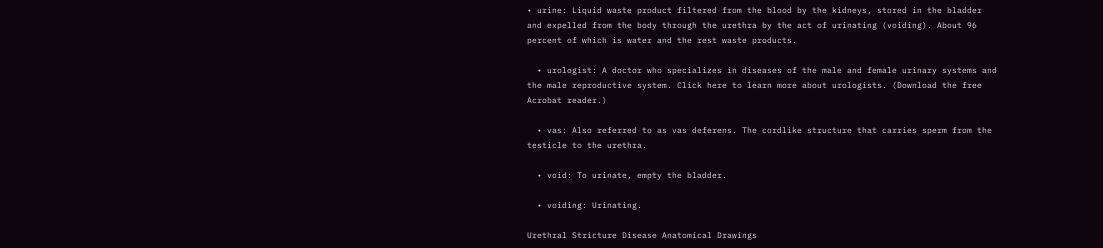• urine: Liquid waste product filtered from the blood by the kidneys, stored in the bladder and expelled from the body through the urethra by the act of urinating (voiding). About 96 percent of which is water and the rest waste products.

  • urologist: A doctor who specializes in diseases of the male and female urinary systems and the male reproductive system. Click here to learn more about urologists. (Download the free Acrobat reader.)

  • vas: Also referred to as vas deferens. The cordlike structure that carries sperm from the testicle to the urethra.

  • void: To urinate, empty the bladder.

  • voiding: Urinating.

Urethral Stricture Disease Anatomical Drawings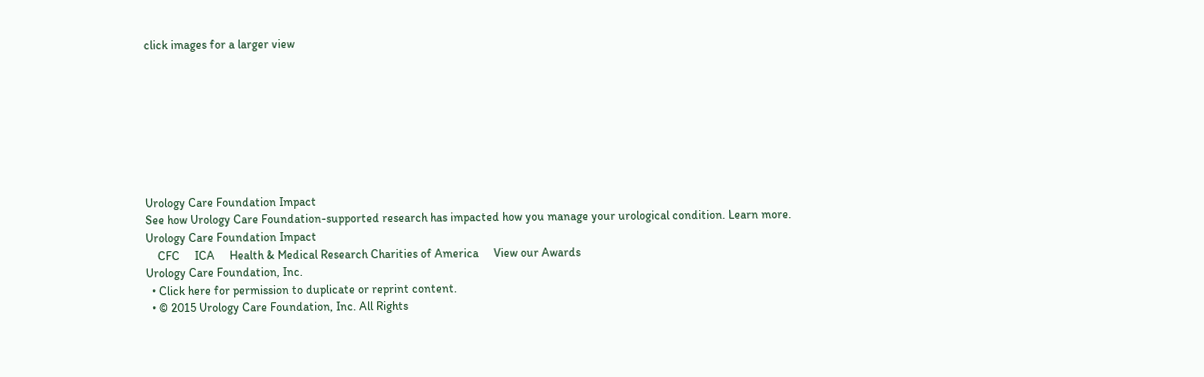click images for a larger view








Urology Care Foundation Impact
See how Urology Care Foundation-supported research has impacted how you manage your urological condition. Learn more.
Urology Care Foundation Impact
    CFC     ICA     Health & Medical Research Charities of America     View our Awards
Urology Care Foundation, Inc.
  • Click here for permission to duplicate or reprint content.
  • © 2015 Urology Care Foundation, Inc. All Rights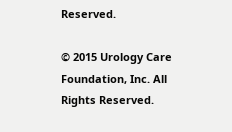Reserved.

© 2015 Urology Care Foundation, Inc. All Rights Reserved.